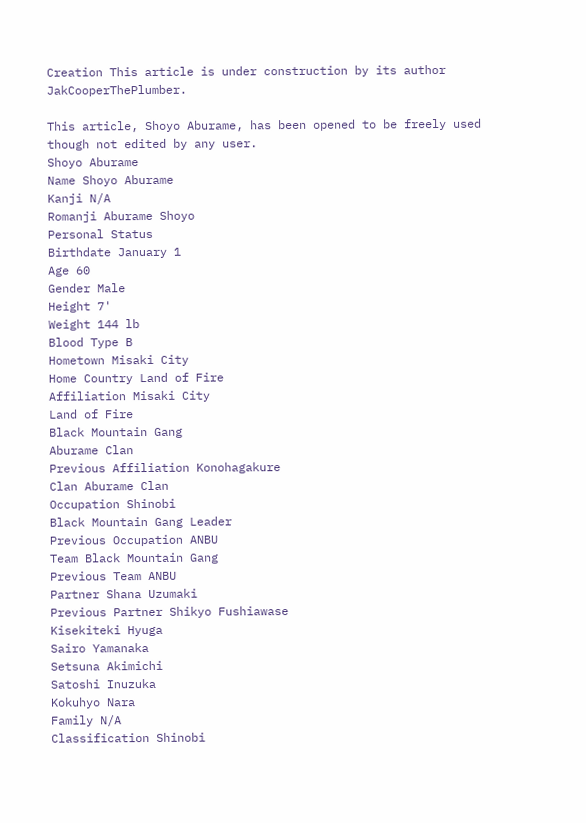Creation This article is under construction by its author JakCooperThePlumber.

This article, Shoyo Aburame, has been opened to be freely used though not edited by any user.
Shoyo Aburame
Name Shoyo Aburame
Kanji N/A
Romanji Aburame Shoyo
Personal Status
Birthdate January 1
Age 60
Gender Male
Height 7'
Weight 144 lb
Blood Type B
Hometown Misaki City
Home Country Land of Fire
Affiliation Misaki City
Land of Fire
Black Mountain Gang
Aburame Clan
Previous Affiliation Konohagakure
Clan Aburame Clan
Occupation Shinobi
Black Mountain Gang Leader
Previous Occupation ANBU
Team Black Mountain Gang
Previous Team ANBU
Partner Shana Uzumaki
Previous Partner Shikyo Fushiawase
Kisekiteki Hyuga
Sairo Yamanaka
Setsuna Akimichi
Satoshi Inuzuka
Kokuhyo Nara
Family N/A
Classification Shinobi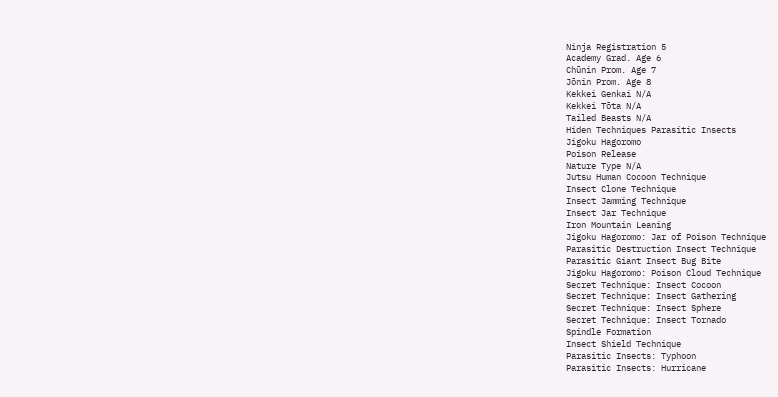Ninja Registration 5
Academy Grad. Age 6
Chūnin Prom. Age 7
Jōnin Prom. Age 8
Kekkei Genkai N/A
Kekkei Tōta N/A
Tailed Beasts N/A
Hiden Techniques Parasitic Insects
Jigoku Hagoromo
Poison Release
Nature Type N/A
Jutsu Human Cocoon Technique
Insect Clone Technique
Insect Jamming Technique
Insect Jar Technique
Iron Mountain Leaning
Jigoku Hagoromo: Jar of Poison Technique
Parasitic Destruction Insect Technique
Parasitic Giant Insect Bug Bite
Jigoku Hagoromo: Poison Cloud Technique
Secret Technique: Insect Cocoon
Secret Technique: Insect Gathering
Secret Technique: Insect Sphere
Secret Technique: Insect Tornado
Spindle Formation
Insect Shield Technique
Parasitic Insects: Typhoon
Parasitic Insects: Hurricane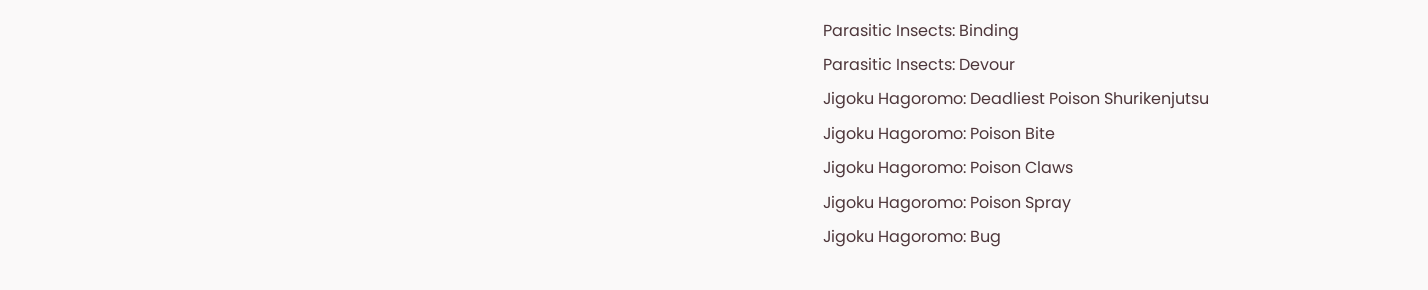Parasitic Insects: Binding
Parasitic Insects: Devour
Jigoku Hagoromo: Deadliest Poison Shurikenjutsu
Jigoku Hagoromo: Poison Bite
Jigoku Hagoromo: Poison Claws
Jigoku Hagoromo: Poison Spray
Jigoku Hagoromo: Bug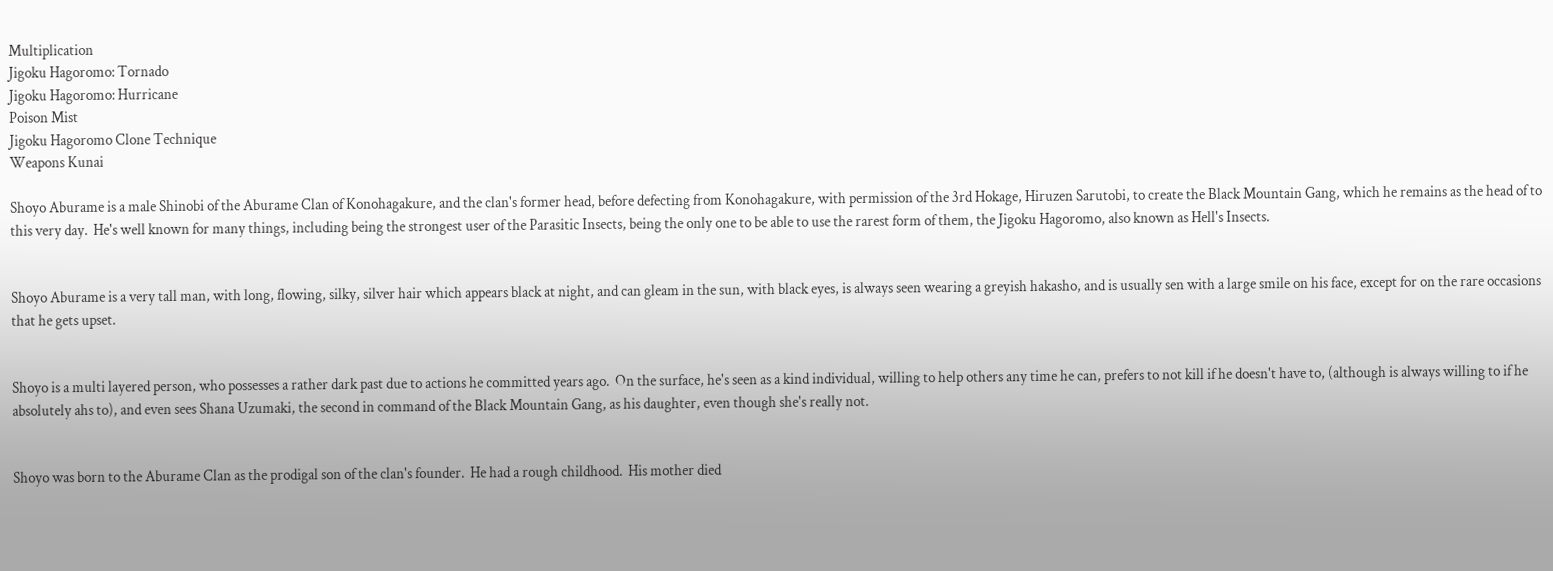Multiplication
Jigoku Hagoromo: Tornado
Jigoku Hagoromo: Hurricane
Poison Mist
Jigoku Hagoromo Clone Technique
Weapons Kunai

Shoyo Aburame is a male Shinobi of the Aburame Clan of Konohagakure, and the clan's former head, before defecting from Konohagakure, with permission of the 3rd Hokage, Hiruzen Sarutobi, to create the Black Mountain Gang, which he remains as the head of to this very day.  He's well known for many things, including being the strongest user of the Parasitic Insects, being the only one to be able to use the rarest form of them, the Jigoku Hagoromo, also known as Hell's Insects.


Shoyo Aburame is a very tall man, with long, flowing, silky, silver hair which appears black at night, and can gleam in the sun, with black eyes, is always seen wearing a greyish hakasho, and is usually sen with a large smile on his face, except for on the rare occasions that he gets upset.


Shoyo is a multi layered person, who possesses a rather dark past due to actions he committed years ago.  On the surface, he's seen as a kind individual, willing to help others any time he can, prefers to not kill if he doesn't have to, (although is always willing to if he absolutely ahs to), and even sees Shana Uzumaki, the second in command of the Black Mountain Gang, as his daughter, even though she's really not.


Shoyo was born to the Aburame Clan as the prodigal son of the clan's founder.  He had a rough childhood.  His mother died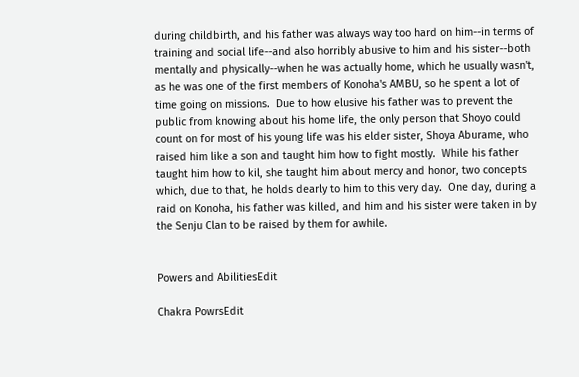during childbirth, and his father was always way too hard on him--in terms of training and social life--and also horribly abusive to him and his sister--both mentally and physically--when he was actually home, which he usually wasn't, as he was one of the first members of Konoha's AMBU, so he spent a lot of time going on missions.  Due to how elusive his father was to prevent the public from knowing about his home life, the only person that Shoyo could count on for most of his young life was his elder sister, Shoya Aburame, who raised him like a son and taught him how to fight mostly.  While his father taught him how to kil, she taught him about mercy and honor, two concepts which, due to that, he holds dearly to him to this very day.  One day, during a raid on Konoha, his father was killed, and him and his sister were taken in by the Senju Clan to be raised by them for awhile.


Powers and AbilitiesEdit

Chakra PowrsEdit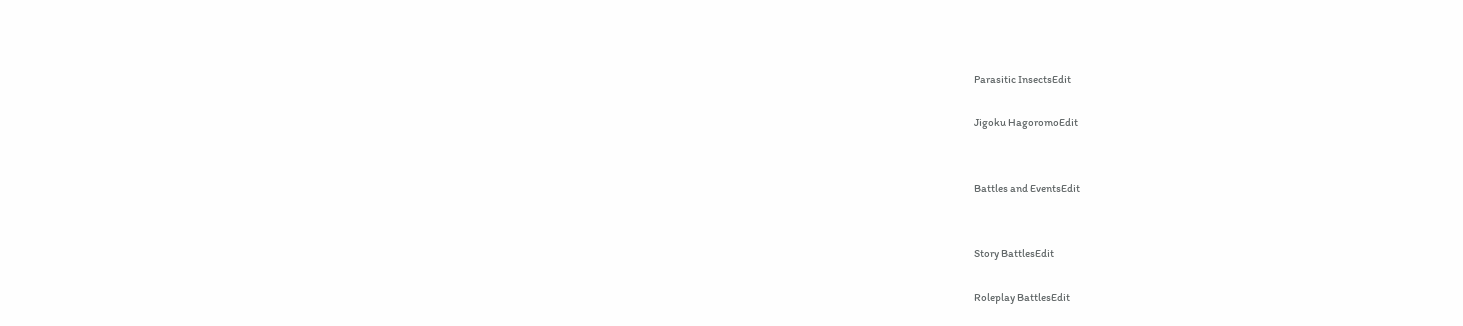Parasitic InsectsEdit

Jigoku HagoromoEdit


Battles and EventsEdit


Story BattlesEdit

Roleplay BattlesEdit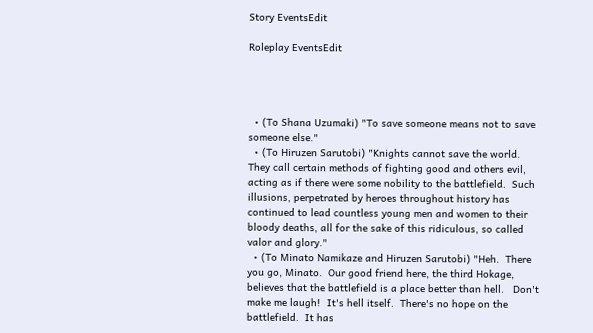Story EventsEdit

Roleplay EventsEdit




  • (To Shana Uzumaki) "To save someone means not to save someone else."
  • (To Hiruzen Sarutobi) "Knights cannot save the world.  They call certain methods of fighting good and others evil, acting as if there were some nobility to the battlefield.  Such illusions, perpetrated by heroes throughout history has continued to lead countless young men and women to their bloody deaths, all for the sake of this ridiculous, so called valor and glory."
  • (To Minato Namikaze and Hiruzen Sarutobi) "Heh.  There you go, Minato.  Our good friend here, the third Hokage, believes that the battlefield is a place better than hell.   Don't make me laugh!  It's hell itself.  There's no hope on the battlefield.  It has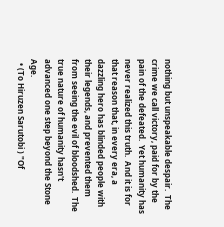nothing but unspeakable despair.  The crime we call victory, paid for by the pain of the defeated.  Yet humanity has never realized this truth.  And it is for that reason that, in every era, a dazzling hero has blinded people with their legends, and prevented them from seeing the evil of bloodshed.  The true nature of humanity hasn't advanced one step beyond the Stone Age.
  • (To Hiruzen Sarutobi ) "Of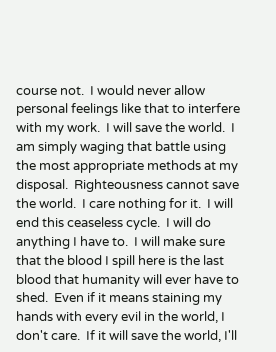course not.  I would never allow personal feelings like that to interfere with my work.  I will save the world.  I am simply waging that battle using the most appropriate methods at my disposal.  Righteousness cannot save the world.  I care nothing for it.  I will end this ceaseless cycle.  I will do anything I have to.  I will make sure that the blood I spill here is the last blood that humanity will ever have to shed.  Even if it means staining my hands with every evil in the world, I don't care.  If it will save the world, I'll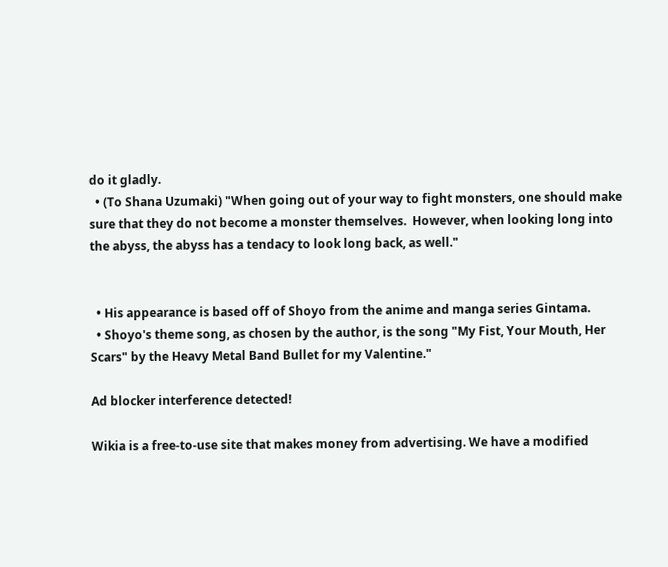do it gladly.
  • (To Shana Uzumaki) "When going out of your way to fight monsters, one should make sure that they do not become a monster themselves.  However, when looking long into the abyss, the abyss has a tendacy to look long back, as well."


  • His appearance is based off of Shoyo from the anime and manga series Gintama.
  • Shoyo's theme song, as chosen by the author, is the song "My Fist, Your Mouth, Her Scars" by the Heavy Metal Band Bullet for my Valentine."

Ad blocker interference detected!

Wikia is a free-to-use site that makes money from advertising. We have a modified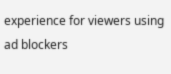experience for viewers using ad blockers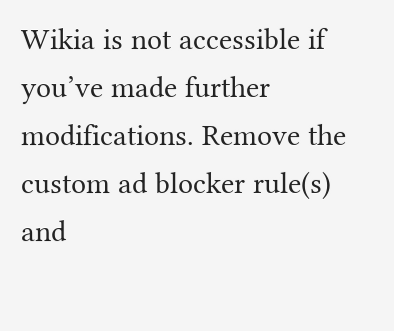Wikia is not accessible if you’ve made further modifications. Remove the custom ad blocker rule(s) and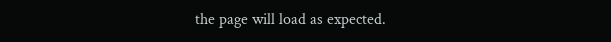the page will load as expected.